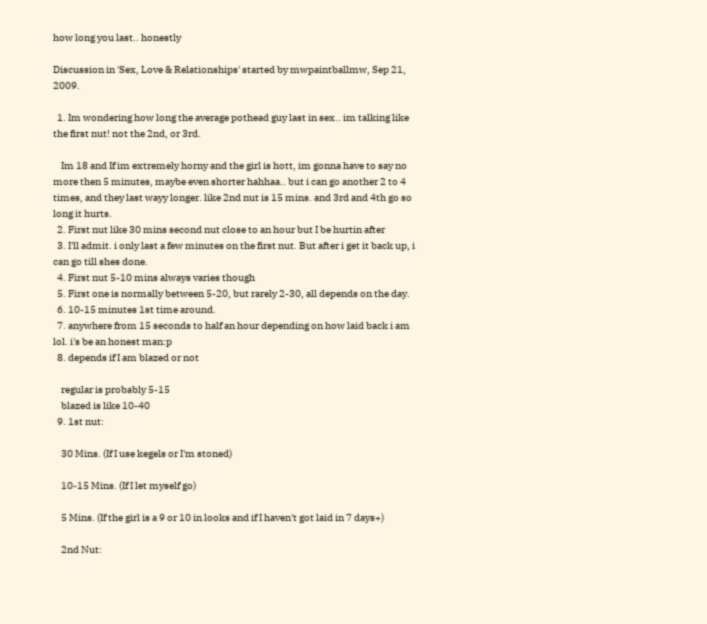how long you last.. honestly

Discussion in 'Sex, Love & Relationships' started by mwpaintballmw, Sep 21, 2009.

  1. Im wondering how long the average pothead guy last in sex.. im talking like the first nut! not the 2nd, or 3rd.

    Im 18 and If im extremely horny and the girl is hott, im gonna have to say no more then 5 minutes, maybe even shorter hahhaa.. but i can go another 2 to 4 times, and they last wayy longer. like 2nd nut is 15 mins. and 3rd and 4th go so long it hurts.
  2. First nut like 30 mins second nut close to an hour but I be hurtin after
  3. I'll admit. i only last a few minutes on the first nut. But after i get it back up, i can go till shes done.
  4. First nut 5-10 mins always varies though
  5. First one is normally between 5-20, but rarely 2-30, all depends on the day.
  6. 10-15 minutes 1st time around.
  7. anywhere from 15 seconds to half an hour depending on how laid back i am lol. i's be an honest man:p
  8. depends if I am blazed or not

    regular is probably 5-15
    blazed is like 10-40
  9. 1st nut:

    30 Mins. (If I use kegels or I'm stoned)

    10-15 Mins. (If I let myself go)

    5 Mins. (If the girl is a 9 or 10 in looks and if I haven't got laid in 7 days+)

    2nd Nut: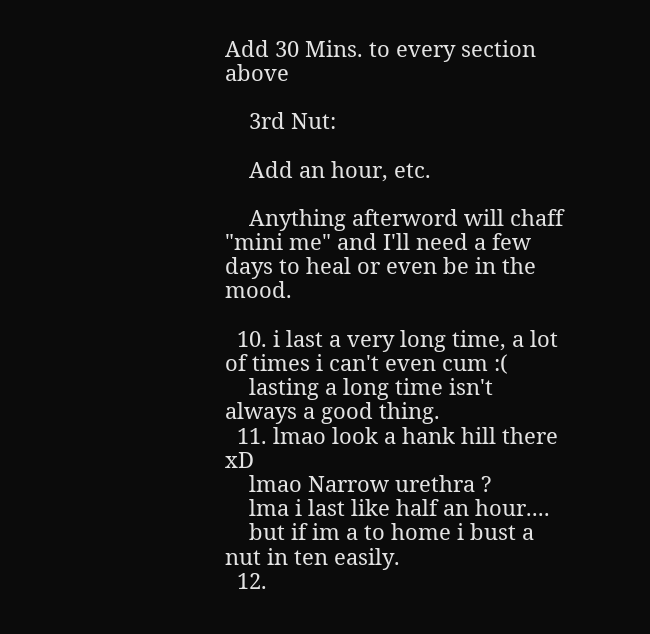Add 30 Mins. to every section above

    3rd Nut:

    Add an hour, etc.

    Anything afterword will chaff "mini me" and I'll need a few days to heal or even be in the mood.

  10. i last a very long time, a lot of times i can't even cum :(
    lasting a long time isn't always a good thing.
  11. lmao look a hank hill there xD
    lmao Narrow urethra ?
    lma i last like half an hour....
    but if im a to home i bust a nut in ten easily.
  12.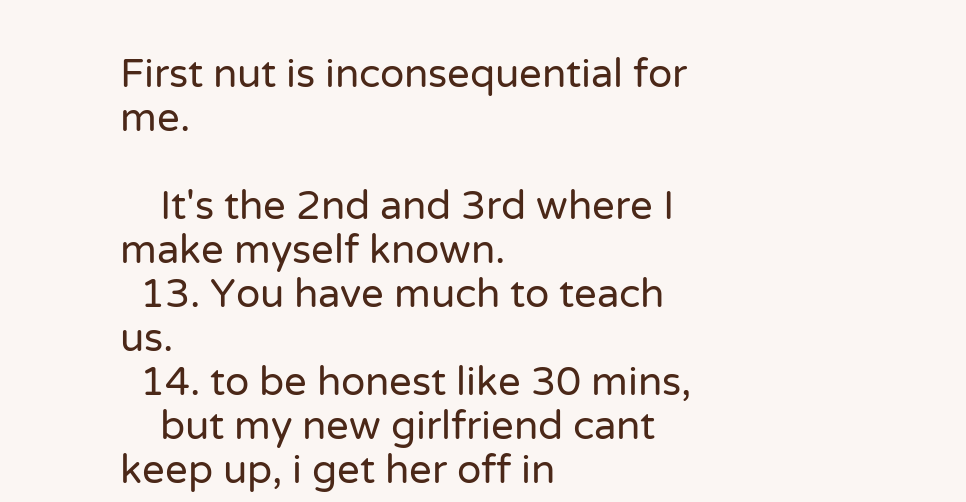First nut is inconsequential for me.

    It's the 2nd and 3rd where I make myself known.
  13. You have much to teach us.
  14. to be honest like 30 mins,
    but my new girlfriend cant keep up, i get her off in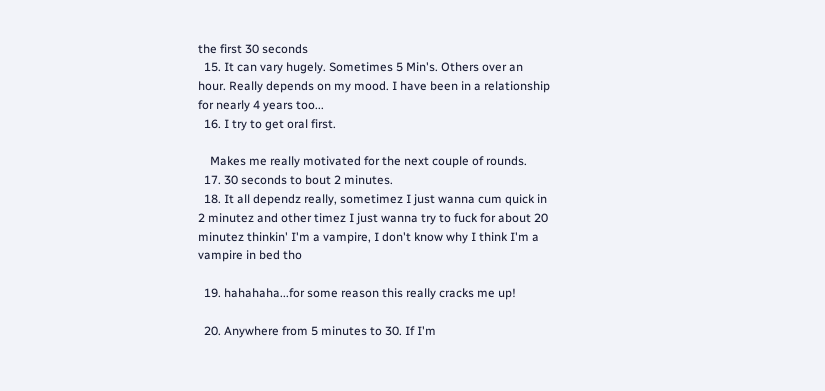the first 30 seconds
  15. It can vary hugely. Sometimes 5 Min's. Others over an hour. Really depends on my mood. I have been in a relationship for nearly 4 years too...
  16. I try to get oral first.

    Makes me really motivated for the next couple of rounds.
  17. 30 seconds to bout 2 minutes.
  18. It all dependz really, sometimez I just wanna cum quick in 2 minutez and other timez I just wanna try to fuck for about 20 minutez thinkin' I'm a vampire, I don't know why I think I'm a vampire in bed tho

  19. hahahaha...for some reason this really cracks me up!

  20. Anywhere from 5 minutes to 30. If I'm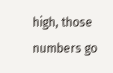high, those numbers go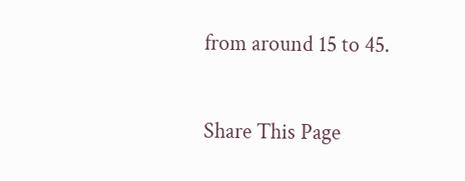from around 15 to 45.

Share This Page